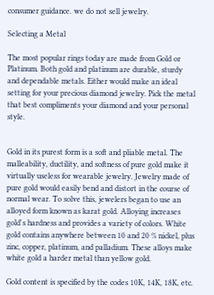consumer guidance. we do not sell jewelry.

Selecting a Metal

The most popular rings today are made from Gold or Platinum. Both gold and platinum are durable, sturdy and dependable metals. Either would make an ideal setting for your precious diamond jewelry. Pick the metal that best compliments your diamond and your personal style.


Gold in its purest form is a soft and pliable metal. The malleability, ductility, and softness of pure gold make it virtually useless for wearable jewelry. Jewelry made of pure gold would easily bend and distort in the course of normal wear. To solve this, jewelers began to use an alloyed form known as karat gold. Alloying increases gold's hardness and provides a variety of colors. White gold contains anywhere between 10 and 20 % nickel, plus zinc, copper, platinum, and palladium. These alloys make white gold a harder metal than yellow gold.

Gold content is specified by the codes 10K, 14K, 18K, etc.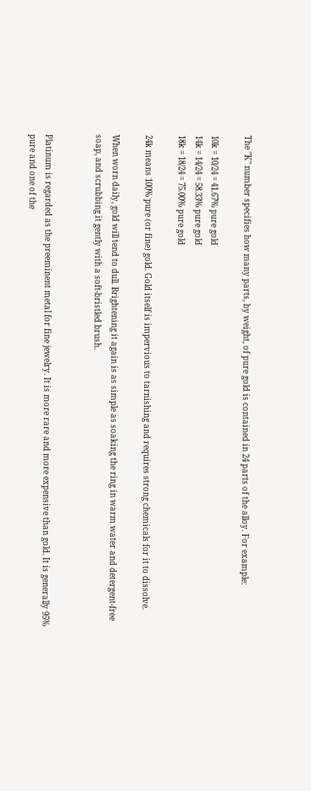The "K" number specifies how many parts, by weight, of pure gold is contained in 24 parts of the alloy. For example:

10k = 10/24 = 41.67% pure gold
14k = 14/24 = 58.33% pure gold
18k = 18/24 = 75.00% pure gold

24k means 100% pure (or fine) gold. Gold itself is impervious to tarnishing and requires strong chemicals for it to dissolve.

When worn daily, gold will tend to dull. Brightening it again is as simple as soaking the ring in warm water and detergent-free soap, and scrubbing it gently with a soft-bristled brush.


Platinum is regarded as the preeminent metal for fine jewelry. It is more rare and more expensive than gold. It is generally 95% pure and one of the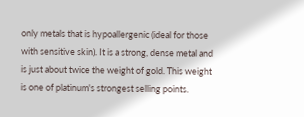only metals that is hypoallergenic (ideal for those with sensitive skin). It is a strong, dense metal and is just about twice the weight of gold. This weight is one of platinum's strongest selling points.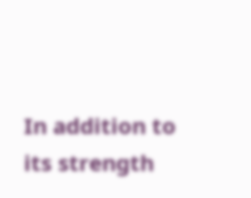In addition to its strength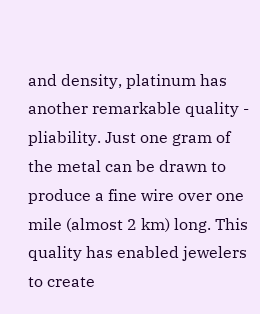and density, platinum has another remarkable quality - pliability. Just one gram of the metal can be drawn to produce a fine wire over one mile (almost 2 km) long. This quality has enabled jewelers to create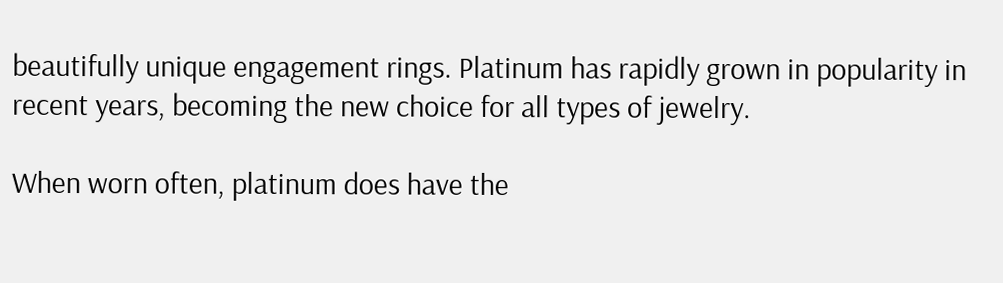beautifully unique engagement rings. Platinum has rapidly grown in popularity in recent years, becoming the new choice for all types of jewelry.

When worn often, platinum does have the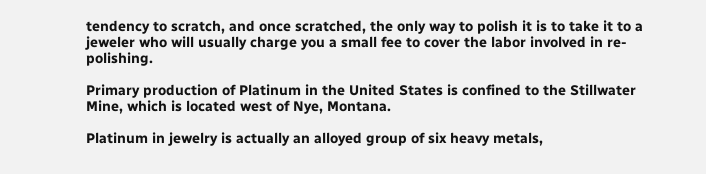tendency to scratch, and once scratched, the only way to polish it is to take it to a jeweler who will usually charge you a small fee to cover the labor involved in re-polishing.

Primary production of Platinum in the United States is confined to the Stillwater Mine, which is located west of Nye, Montana.

Platinum in jewelry is actually an alloyed group of six heavy metals,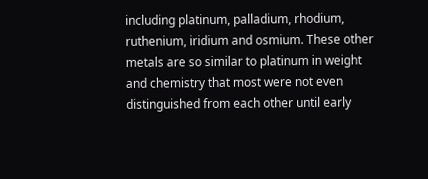including platinum, palladium, rhodium, ruthenium, iridium and osmium. These other metals are so similar to platinum in weight and chemistry that most were not even distinguished from each other until early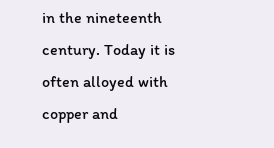in the nineteenth century. Today it is often alloyed with copper and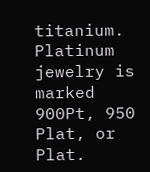titanium. Platinum jewelry is marked 900Pt, 950 Plat, or Plat.